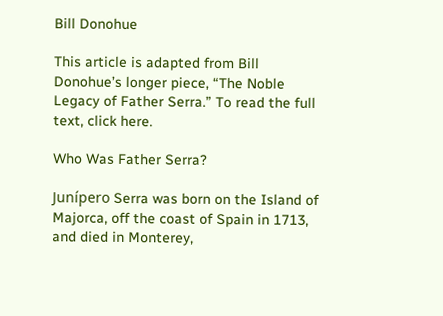Bill Donohue

This article is adapted from Bill Donohue’s longer piece, “The Noble Legacy of Father Serra.” To read the full text, click here.

Who Was Father Serra?

Junípero Serra was born on the Island of Majorca, off the coast of Spain in 1713, and died in Monterey,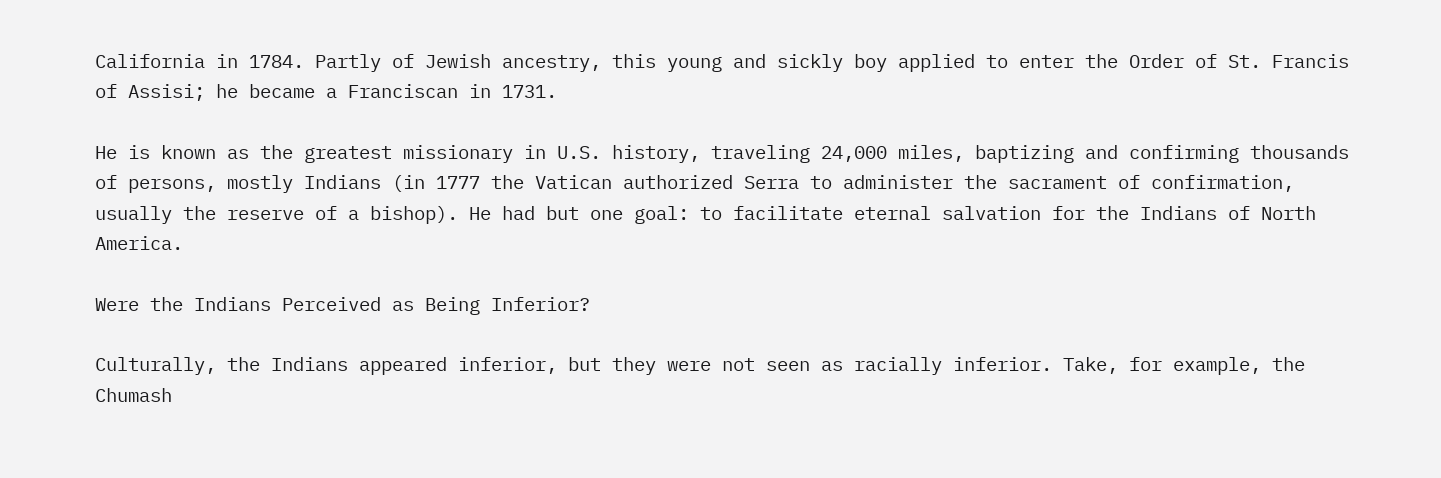California in 1784. Partly of Jewish ancestry, this young and sickly boy applied to enter the Order of St. Francis of Assisi; he became a Franciscan in 1731.

He is known as the greatest missionary in U.S. history, traveling 24,000 miles, baptizing and confirming thousands of persons, mostly Indians (in 1777 the Vatican authorized Serra to administer the sacrament of confirmation, usually the reserve of a bishop). He had but one goal: to facilitate eternal salvation for the Indians of North America.

Were the Indians Perceived as Being Inferior?

Culturally, the Indians appeared inferior, but they were not seen as racially inferior. Take, for example, the Chumash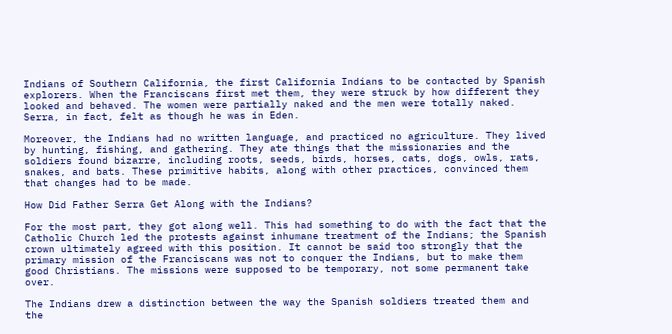Indians of Southern California, the first California Indians to be contacted by Spanish explorers. When the Franciscans first met them, they were struck by how different they looked and behaved. The women were partially naked and the men were totally naked. Serra, in fact, felt as though he was in Eden.

Moreover, the Indians had no written language, and practiced no agriculture. They lived by hunting, fishing, and gathering. They ate things that the missionaries and the soldiers found bizarre, including roots, seeds, birds, horses, cats, dogs, owls, rats, snakes, and bats. These primitive habits, along with other practices, convinced them that changes had to be made.

How Did Father Serra Get Along with the Indians?

For the most part, they got along well. This had something to do with the fact that the Catholic Church led the protests against inhumane treatment of the Indians; the Spanish crown ultimately agreed with this position. It cannot be said too strongly that the primary mission of the Franciscans was not to conquer the Indians, but to make them good Christians. The missions were supposed to be temporary, not some permanent take over.

The Indians drew a distinction between the way the Spanish soldiers treated them and the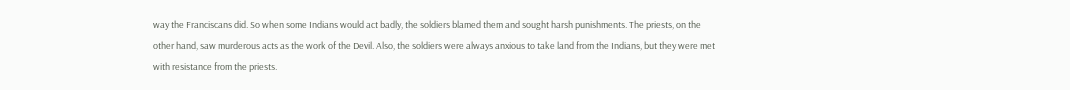way the Franciscans did. So when some Indians would act badly, the soldiers blamed them and sought harsh punishments. The priests, on the other hand, saw murderous acts as the work of the Devil. Also, the soldiers were always anxious to take land from the Indians, but they were met with resistance from the priests.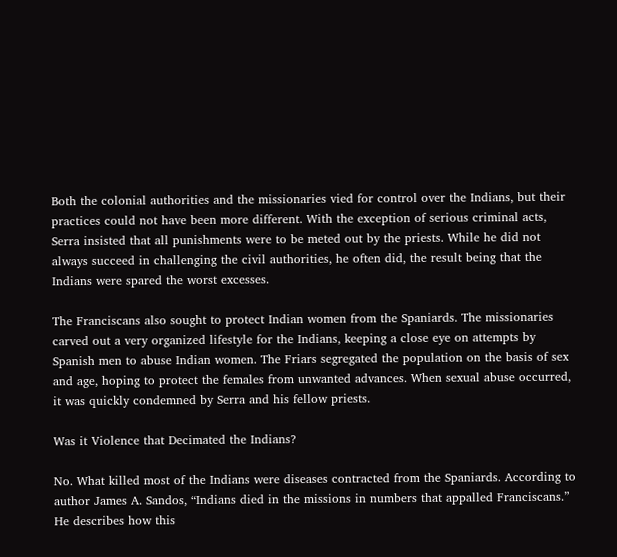Both the colonial authorities and the missionaries vied for control over the Indians, but their practices could not have been more different. With the exception of serious criminal acts, Serra insisted that all punishments were to be meted out by the priests. While he did not always succeed in challenging the civil authorities, he often did, the result being that the Indians were spared the worst excesses.

The Franciscans also sought to protect Indian women from the Spaniards. The missionaries carved out a very organized lifestyle for the Indians, keeping a close eye on attempts by Spanish men to abuse Indian women. The Friars segregated the population on the basis of sex and age, hoping to protect the females from unwanted advances. When sexual abuse occurred, it was quickly condemned by Serra and his fellow priests.

Was it Violence that Decimated the Indians?

No. What killed most of the Indians were diseases contracted from the Spaniards. According to author James A. Sandos, “Indians died in the missions in numbers that appalled Franciscans.” He describes how this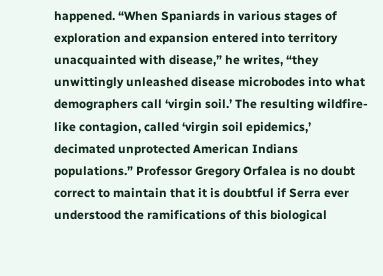happened. “When Spaniards in various stages of exploration and expansion entered into territory unacquainted with disease,” he writes, “they unwittingly unleashed disease microbodes into what demographers call ‘virgin soil.’ The resulting wildfire-like contagion, called ‘virgin soil epidemics,’ decimated unprotected American Indians populations.” Professor Gregory Orfalea is no doubt correct to maintain that it is doubtful if Serra ever understood the ramifications of this biological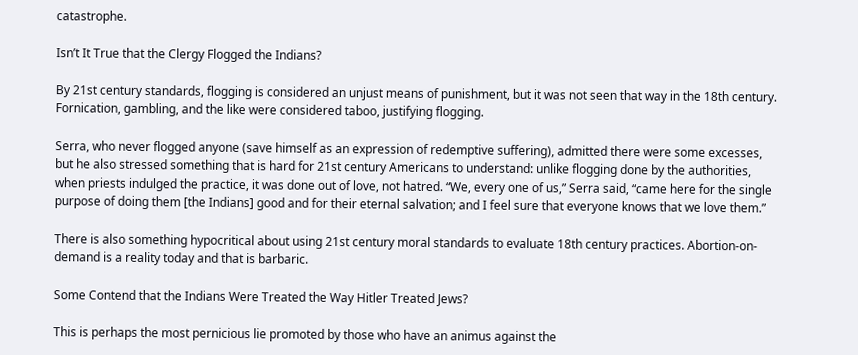catastrophe.

Isn’t It True that the Clergy Flogged the Indians?

By 21st century standards, flogging is considered an unjust means of punishment, but it was not seen that way in the 18th century. Fornication, gambling, and the like were considered taboo, justifying flogging.

Serra, who never flogged anyone (save himself as an expression of redemptive suffering), admitted there were some excesses, but he also stressed something that is hard for 21st century Americans to understand: unlike flogging done by the authorities, when priests indulged the practice, it was done out of love, not hatred. “We, every one of us,” Serra said, “came here for the single purpose of doing them [the Indians] good and for their eternal salvation; and I feel sure that everyone knows that we love them.”

There is also something hypocritical about using 21st century moral standards to evaluate 18th century practices. Abortion-on-demand is a reality today and that is barbaric.

Some Contend that the Indians Were Treated the Way Hitler Treated Jews?

This is perhaps the most pernicious lie promoted by those who have an animus against the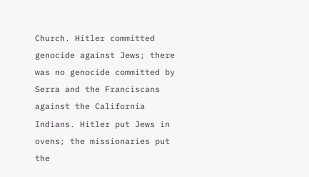Church. Hitler committed genocide against Jews; there was no genocide committed by Serra and the Franciscans against the California Indians. Hitler put Jews in ovens; the missionaries put the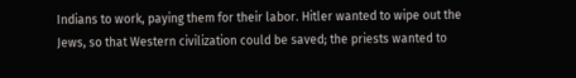Indians to work, paying them for their labor. Hitler wanted to wipe out the Jews, so that Western civilization could be saved; the priests wanted to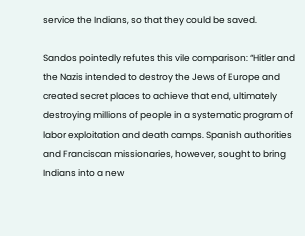service the Indians, so that they could be saved.

Sandos pointedly refutes this vile comparison: “Hitler and the Nazis intended to destroy the Jews of Europe and created secret places to achieve that end, ultimately destroying millions of people in a systematic program of labor exploitation and death camps. Spanish authorities and Franciscan missionaries, however, sought to bring Indians into a new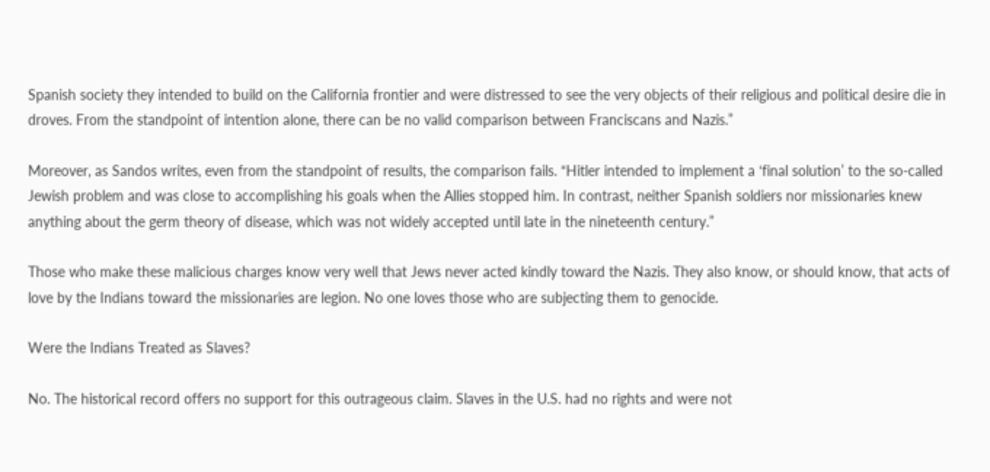Spanish society they intended to build on the California frontier and were distressed to see the very objects of their religious and political desire die in droves. From the standpoint of intention alone, there can be no valid comparison between Franciscans and Nazis.”

Moreover, as Sandos writes, even from the standpoint of results, the comparison fails. “Hitler intended to implement a ‘final solution’ to the so-called Jewish problem and was close to accomplishing his goals when the Allies stopped him. In contrast, neither Spanish soldiers nor missionaries knew anything about the germ theory of disease, which was not widely accepted until late in the nineteenth century.”

Those who make these malicious charges know very well that Jews never acted kindly toward the Nazis. They also know, or should know, that acts of love by the Indians toward the missionaries are legion. No one loves those who are subjecting them to genocide.

Were the Indians Treated as Slaves?

No. The historical record offers no support for this outrageous claim. Slaves in the U.S. had no rights and were not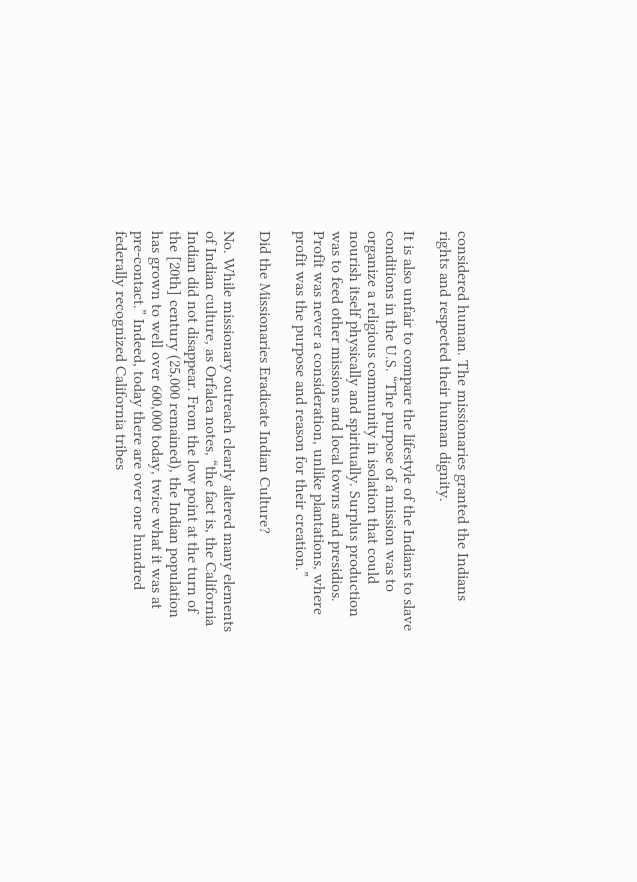considered human. The missionaries granted the Indians rights and respected their human dignity.

It is also unfair to compare the lifestyle of the Indians to slave conditions in the U.S. “The purpose of a mission was to organize a religious community in isolation that could nourish itself physically and spiritually. Surplus production was to feed other missions and local towns and presidios. Profit was never a consideration, unlike plantations, where profit was the purpose and reason for their creation.”

Did the Missionaries Eradicate Indian Culture?

No. While missionary outreach clearly altered many elements of Indian culture, as Orfalea notes, “the fact is, the California Indian did not disappear. From the low point at the turn of the [20th] century (25,000 remained), the Indian population has grown to well over 600,000 today, twice what it was at pre-contact.” Indeed, today there are over one hundred federally recognized California tribes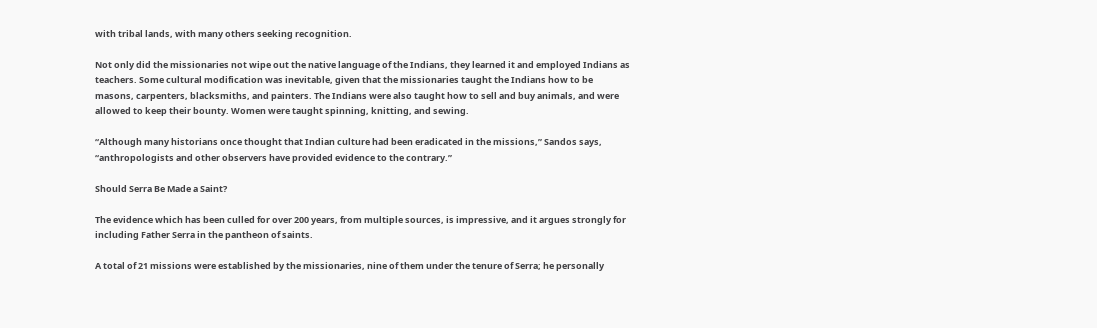with tribal lands, with many others seeking recognition.

Not only did the missionaries not wipe out the native language of the Indians, they learned it and employed Indians as teachers. Some cultural modification was inevitable, given that the missionaries taught the Indians how to be masons, carpenters, blacksmiths, and painters. The Indians were also taught how to sell and buy animals, and were allowed to keep their bounty. Women were taught spinning, knitting, and sewing.

“Although many historians once thought that Indian culture had been eradicated in the missions,” Sandos says, “anthropologists and other observers have provided evidence to the contrary.”

Should Serra Be Made a Saint?

The evidence which has been culled for over 200 years, from multiple sources, is impressive, and it argues strongly for including Father Serra in the pantheon of saints.

A total of 21 missions were established by the missionaries, nine of them under the tenure of Serra; he personally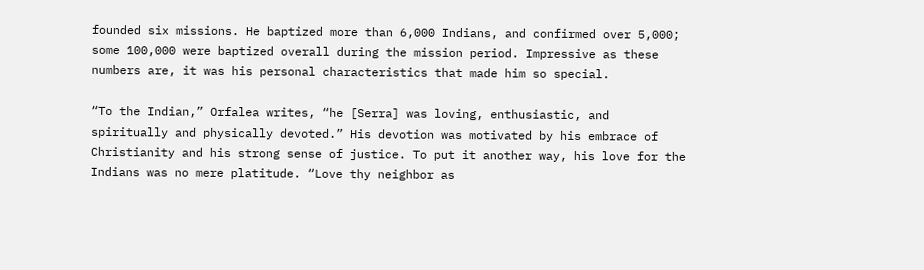founded six missions. He baptized more than 6,000 Indians, and confirmed over 5,000; some 100,000 were baptized overall during the mission period. Impressive as these numbers are, it was his personal characteristics that made him so special.

“To the Indian,” Orfalea writes, “he [Serra] was loving, enthusiastic, and spiritually and physically devoted.” His devotion was motivated by his embrace of Christianity and his strong sense of justice. To put it another way, his love for the Indians was no mere platitude. “Love thy neighbor as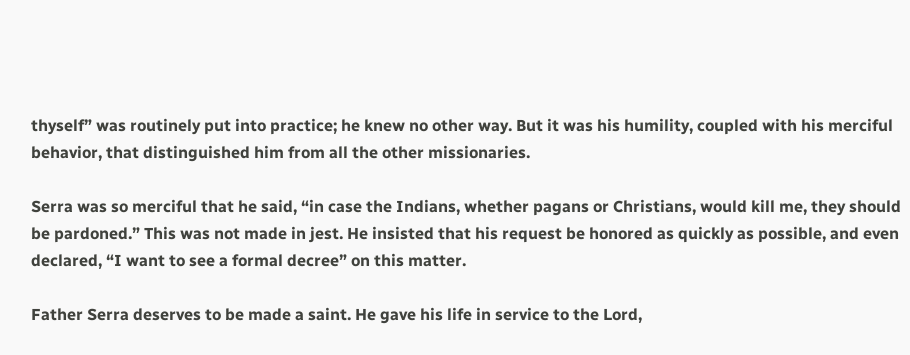thyself” was routinely put into practice; he knew no other way. But it was his humility, coupled with his merciful behavior, that distinguished him from all the other missionaries.

Serra was so merciful that he said, “in case the Indians, whether pagans or Christians, would kill me, they should be pardoned.” This was not made in jest. He insisted that his request be honored as quickly as possible, and even declared, “I want to see a formal decree” on this matter.

Father Serra deserves to be made a saint. He gave his life in service to the Lord,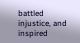battled injustice, and inspired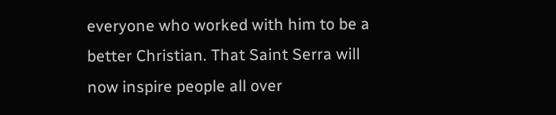everyone who worked with him to be a better Christian. That Saint Serra will now inspire people all over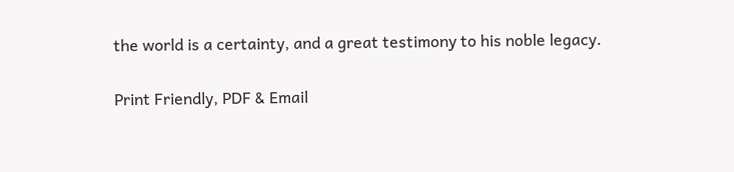the world is a certainty, and a great testimony to his noble legacy.

Print Friendly, PDF & Email